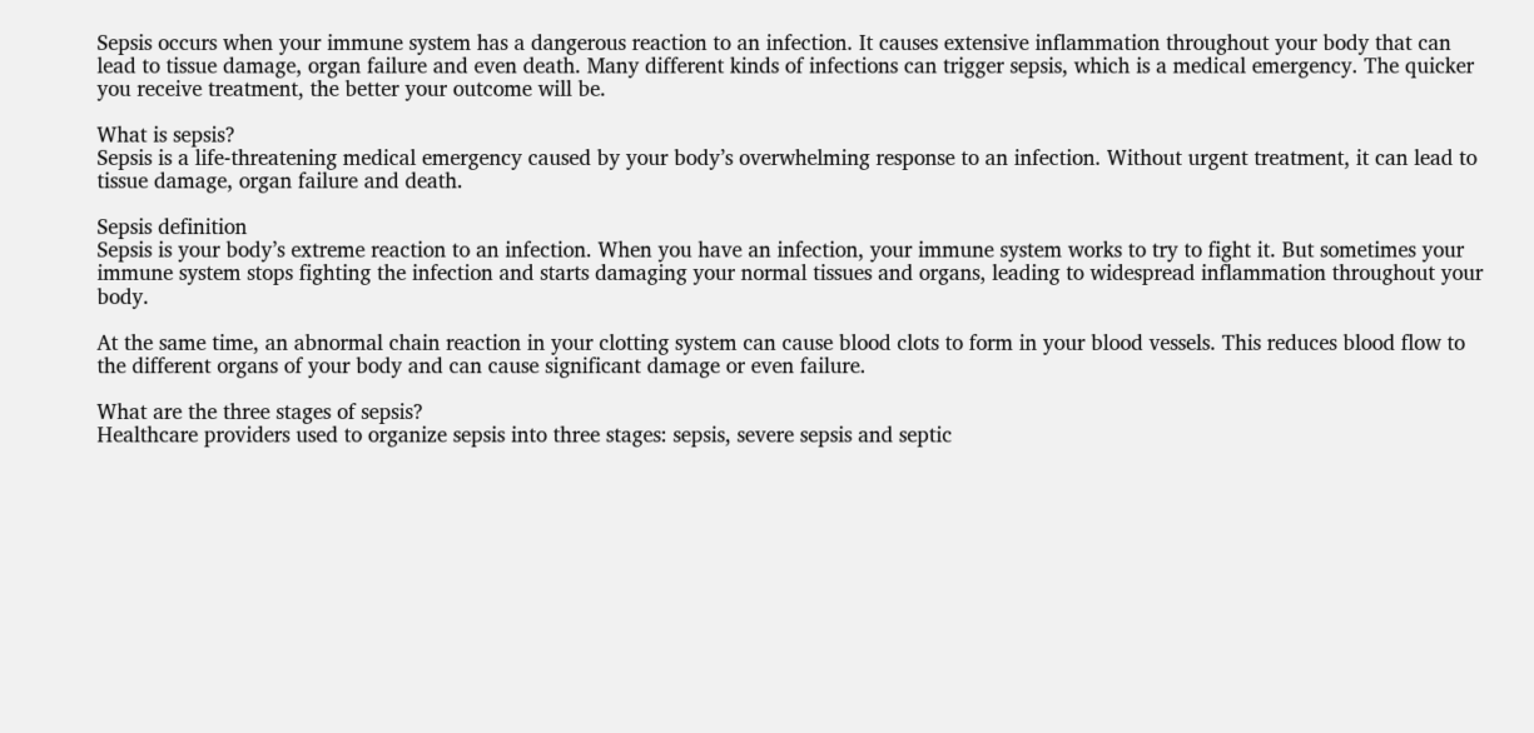Sepsis occurs when your immune system has a dangerous reaction to an infection. It causes extensive inflammation throughout your body that can lead to tissue damage, organ failure and even death. Many different kinds of infections can trigger sepsis, which is a medical emergency. The quicker you receive treatment, the better your outcome will be.

What is sepsis?
Sepsis is a life-threatening medical emergency caused by your body’s overwhelming response to an infection. Without urgent treatment, it can lead to tissue damage, organ failure and death.

Sepsis definition
Sepsis is your body’s extreme reaction to an infection. When you have an infection, your immune system works to try to fight it. But sometimes your immune system stops fighting the infection and starts damaging your normal tissues and organs, leading to widespread inflammation throughout your body.

At the same time, an abnormal chain reaction in your clotting system can cause blood clots to form in your blood vessels. This reduces blood flow to the different organs of your body and can cause significant damage or even failure.

What are the three stages of sepsis?
Healthcare providers used to organize sepsis into three stages: sepsis, severe sepsis and septic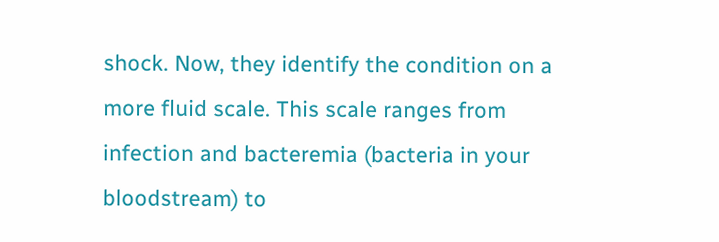shock. Now, they identify the condition on a more fluid scale. This scale ranges from infection and bacteremia (bacteria in your bloodstream) to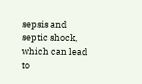sepsis and septic shock, which can lead to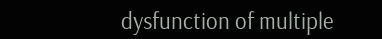dysfunction of multiple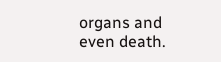organs and even death.